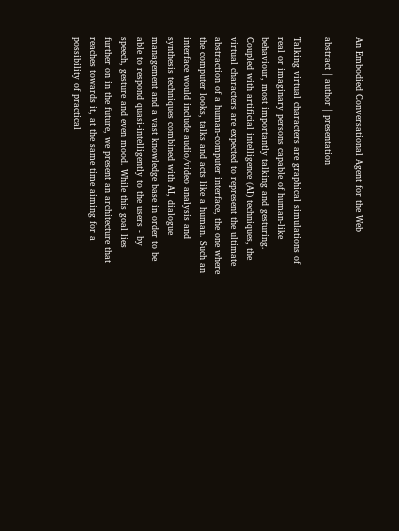An Embodied Conversational Agent for the Web

abstract | author | presentation

Talking virtual characters are graphical simulations of real or imaginary persons capable of human-like behaviour, most importantly talking and gesturing. Coupled with artificial intelligence (AI) techniques, the virtual characters are expected to represent the ultimate abstraction of a human-computer interface, the one where the computer looks, talks and acts like a human. Such an interface would include audio/video analysis and synthesis techniques combined with AI, dialogue management and a vast knowledge base in order to be able to respond quasi-intelligently to the users - by speech, gesture and even mood. While this goal lies further on in the future, we present an architecture that reaches towards it, at the same time aiming for a possibility of practical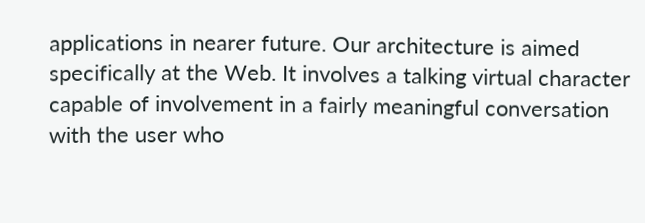applications in nearer future. Our architecture is aimed specifically at the Web. It involves a talking virtual character capable of involvement in a fairly meaningful conversation with the user who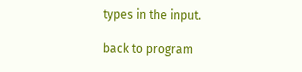types in the input.

back to program